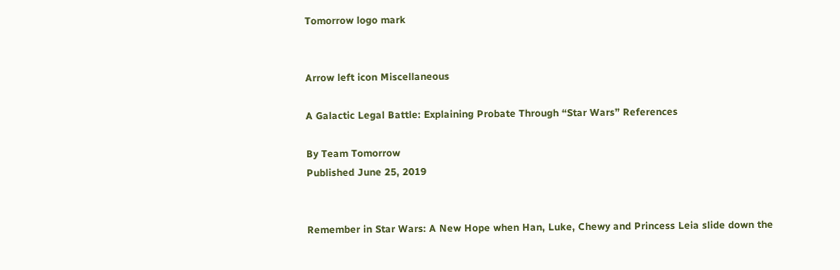Tomorrow logo mark


Arrow left icon Miscellaneous

A Galactic Legal Battle: Explaining Probate Through “Star Wars” References

By Team Tomorrow
Published June 25, 2019


Remember in Star Wars: A New Hope when Han, Luke, Chewy and Princess Leia slide down the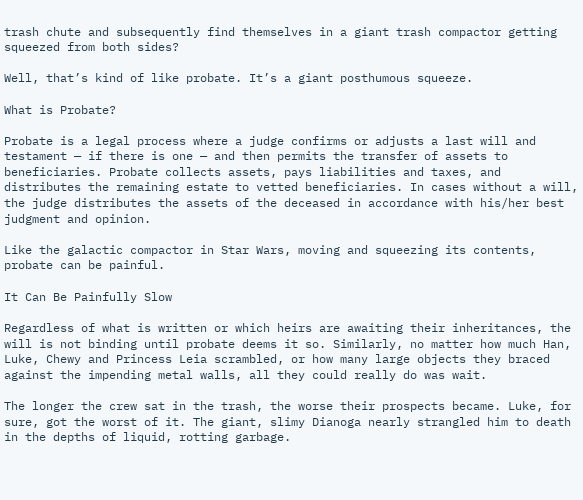trash chute and subsequently find themselves in a giant trash compactor getting squeezed from both sides?

Well, that’s kind of like probate. It’s a giant posthumous squeeze.

What is Probate?

Probate is a legal process where a judge confirms or adjusts a last will and testament — if there is one — and then permits the transfer of assets to beneficiaries. Probate collects assets, pays liabilities and taxes, and distributes the remaining estate to vetted beneficiaries. In cases without a will, the judge distributes the assets of the deceased in accordance with his/her best judgment and opinion.

Like the galactic compactor in Star Wars, moving and squeezing its contents, probate can be painful.

It Can Be Painfully Slow

Regardless of what is written or which heirs are awaiting their inheritances, the will is not binding until probate deems it so. Similarly, no matter how much Han, Luke, Chewy and Princess Leia scrambled, or how many large objects they braced against the impending metal walls, all they could really do was wait.

The longer the crew sat in the trash, the worse their prospects became. Luke, for sure, got the worst of it. The giant, slimy Dianoga nearly strangled him to death in the depths of liquid, rotting garbage.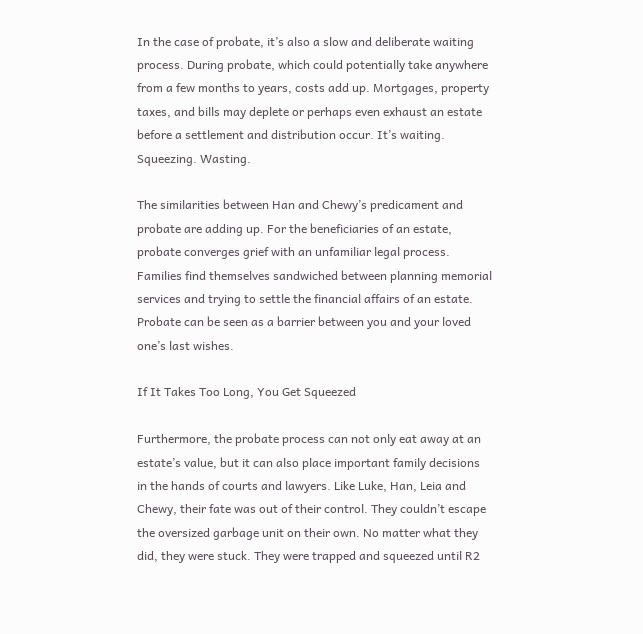In the case of probate, it’s also a slow and deliberate waiting process. During probate, which could potentially take anywhere from a few months to years, costs add up. Mortgages, property taxes, and bills may deplete or perhaps even exhaust an estate before a settlement and distribution occur. It’s waiting. Squeezing. Wasting.

The similarities between Han and Chewy’s predicament and probate are adding up. For the beneficiaries of an estate, probate converges grief with an unfamiliar legal process. Families find themselves sandwiched between planning memorial services and trying to settle the financial affairs of an estate. Probate can be seen as a barrier between you and your loved one’s last wishes.

If It Takes Too Long, You Get Squeezed

Furthermore, the probate process can not only eat away at an estate’s value, but it can also place important family decisions in the hands of courts and lawyers. Like Luke, Han, Leia and Chewy, their fate was out of their control. They couldn’t escape the oversized garbage unit on their own. No matter what they did, they were stuck. They were trapped and squeezed until R2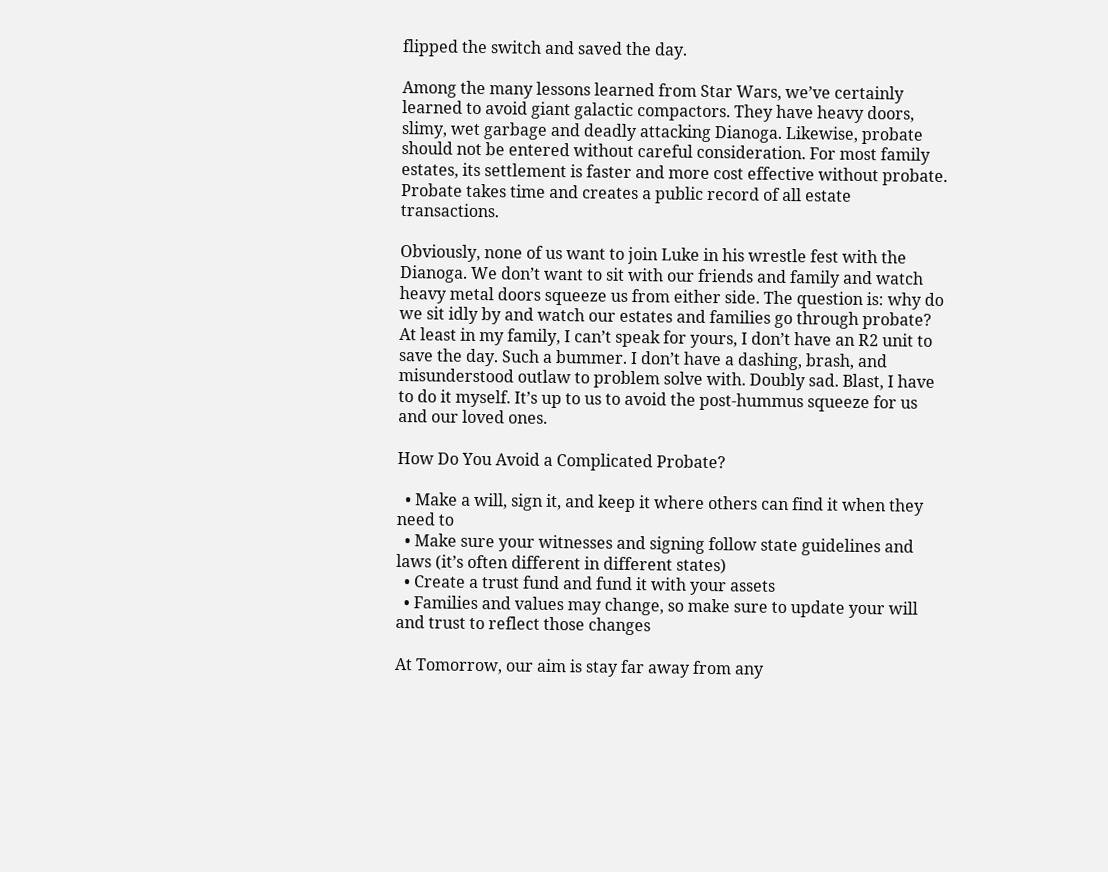flipped the switch and saved the day.

Among the many lessons learned from Star Wars, we’ve certainly learned to avoid giant galactic compactors. They have heavy doors, slimy, wet garbage and deadly attacking Dianoga. Likewise, probate should not be entered without careful consideration. For most family estates, its settlement is faster and more cost effective without probate. Probate takes time and creates a public record of all estate transactions.

Obviously, none of us want to join Luke in his wrestle fest with the Dianoga. We don’t want to sit with our friends and family and watch heavy metal doors squeeze us from either side. The question is: why do we sit idly by and watch our estates and families go through probate? At least in my family, I can’t speak for yours, I don’t have an R2 unit to save the day. Such a bummer. I don’t have a dashing, brash, and misunderstood outlaw to problem solve with. Doubly sad. Blast, I have to do it myself. It’s up to us to avoid the post-hummus squeeze for us and our loved ones.

How Do You Avoid a Complicated Probate?

  • Make a will, sign it, and keep it where others can find it when they need to
  • Make sure your witnesses and signing follow state guidelines and laws (it’s often different in different states)
  • Create a trust fund and fund it with your assets
  • Families and values may change, so make sure to update your will and trust to reflect those changes

At Tomorrow, our aim is stay far away from any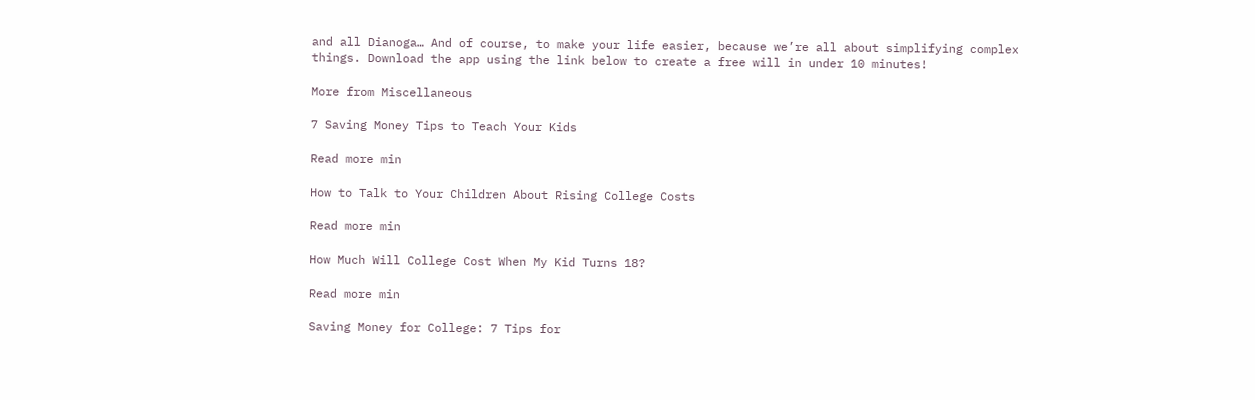and all Dianoga… And of course, to make your life easier, because we’re all about simplifying complex things. Download the app using the link below to create a free will in under 10 minutes!

More from Miscellaneous

7 Saving Money Tips to Teach Your Kids

Read more min

How to Talk to Your Children About Rising College Costs

Read more min

How Much Will College Cost When My Kid Turns 18?

Read more min

Saving Money for College: 7 Tips for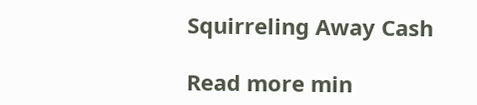Squirreling Away Cash

Read more min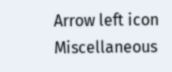Arrow left icon Miscellaneous